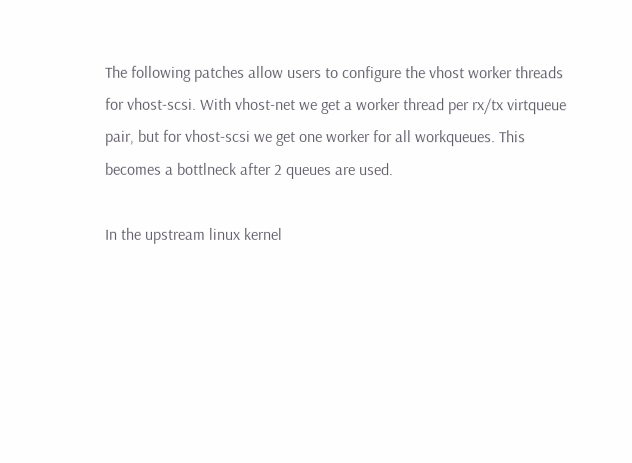The following patches allow users to configure the vhost worker threads
for vhost-scsi. With vhost-net we get a worker thread per rx/tx virtqueue
pair, but for vhost-scsi we get one worker for all workqueues. This
becomes a bottlneck after 2 queues are used.

In the upstream linux kernel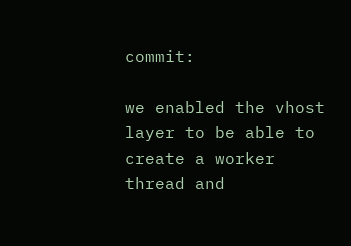commit:

we enabled the vhost layer to be able to create a worker thread and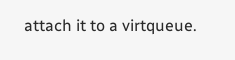attach it to a virtqueue.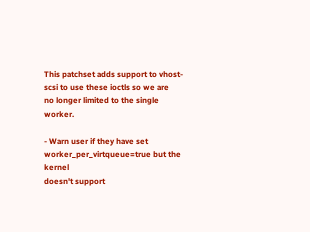This patchset adds support to vhost-scsi to use these ioctls so we are
no longer limited to the single worker.

- Warn user if they have set worker_per_virtqueue=true but the kernel
doesn't support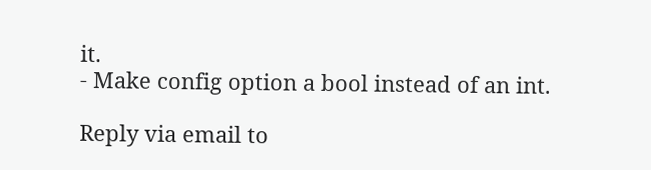it.
- Make config option a bool instead of an int.

Reply via email to